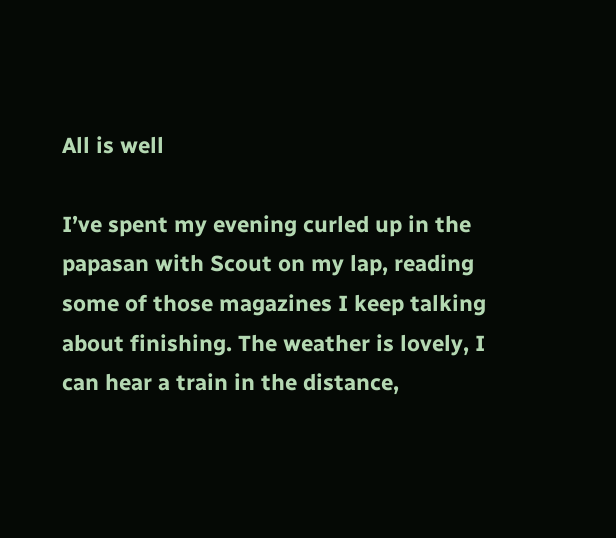All is well

I’ve spent my evening curled up in the papasan with Scout on my lap, reading some of those magazines I keep talking about finishing. The weather is lovely, I can hear a train in the distance,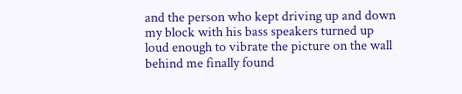and the person who kept driving up and down my block with his bass speakers turned up loud enough to vibrate the picture on the wall behind me finally found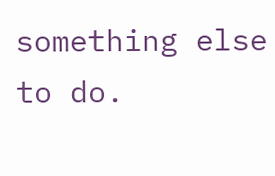something else to do.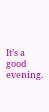It’s a good evening.